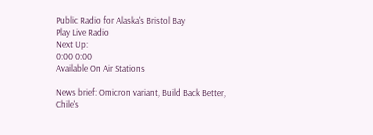Public Radio for Alaska's Bristol Bay
Play Live Radio
Next Up:
0:00 0:00
Available On Air Stations

News brief: Omicron variant, Build Back Better, Chile's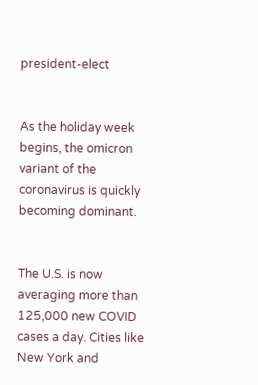president-elect


As the holiday week begins, the omicron variant of the coronavirus is quickly becoming dominant.


The U.S. is now averaging more than 125,000 new COVID cases a day. Cities like New York and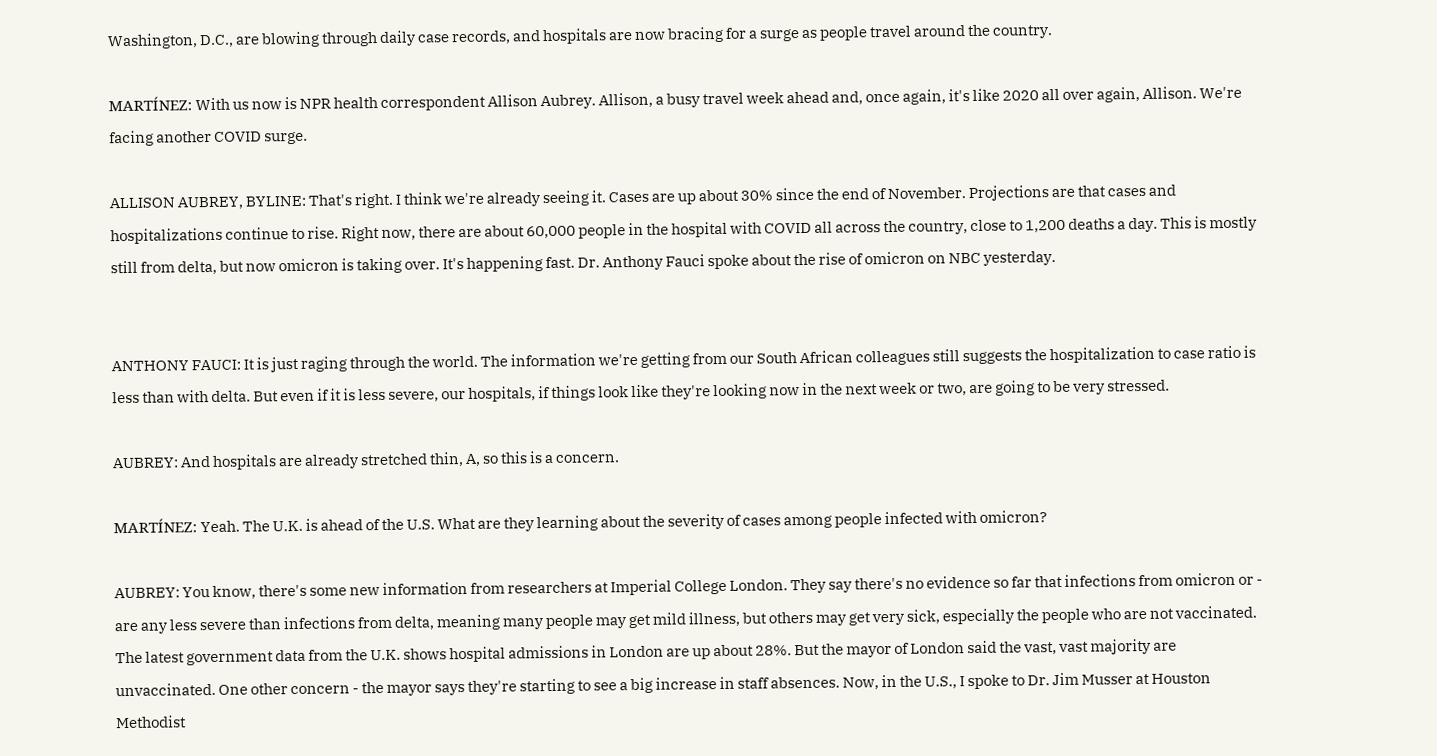Washington, D.C., are blowing through daily case records, and hospitals are now bracing for a surge as people travel around the country.

MARTÍNEZ: With us now is NPR health correspondent Allison Aubrey. Allison, a busy travel week ahead and, once again, it's like 2020 all over again, Allison. We're facing another COVID surge.

ALLISON AUBREY, BYLINE: That's right. I think we're already seeing it. Cases are up about 30% since the end of November. Projections are that cases and hospitalizations continue to rise. Right now, there are about 60,000 people in the hospital with COVID all across the country, close to 1,200 deaths a day. This is mostly still from delta, but now omicron is taking over. It's happening fast. Dr. Anthony Fauci spoke about the rise of omicron on NBC yesterday.


ANTHONY FAUCI: It is just raging through the world. The information we're getting from our South African colleagues still suggests the hospitalization to case ratio is less than with delta. But even if it is less severe, our hospitals, if things look like they're looking now in the next week or two, are going to be very stressed.

AUBREY: And hospitals are already stretched thin, A, so this is a concern.

MARTÍNEZ: Yeah. The U.K. is ahead of the U.S. What are they learning about the severity of cases among people infected with omicron?

AUBREY: You know, there's some new information from researchers at Imperial College London. They say there's no evidence so far that infections from omicron or - are any less severe than infections from delta, meaning many people may get mild illness, but others may get very sick, especially the people who are not vaccinated. The latest government data from the U.K. shows hospital admissions in London are up about 28%. But the mayor of London said the vast, vast majority are unvaccinated. One other concern - the mayor says they're starting to see a big increase in staff absences. Now, in the U.S., I spoke to Dr. Jim Musser at Houston Methodist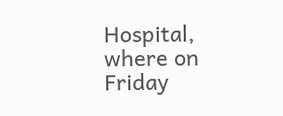Hospital, where on Friday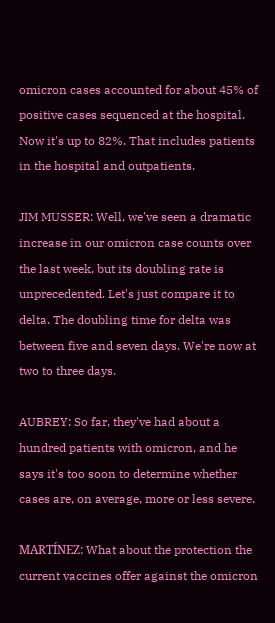omicron cases accounted for about 45% of positive cases sequenced at the hospital. Now it's up to 82%. That includes patients in the hospital and outpatients.

JIM MUSSER: Well, we've seen a dramatic increase in our omicron case counts over the last week, but its doubling rate is unprecedented. Let's just compare it to delta. The doubling time for delta was between five and seven days. We're now at two to three days.

AUBREY: So far, they've had about a hundred patients with omicron, and he says it's too soon to determine whether cases are, on average, more or less severe.

MARTÍNEZ: What about the protection the current vaccines offer against the omicron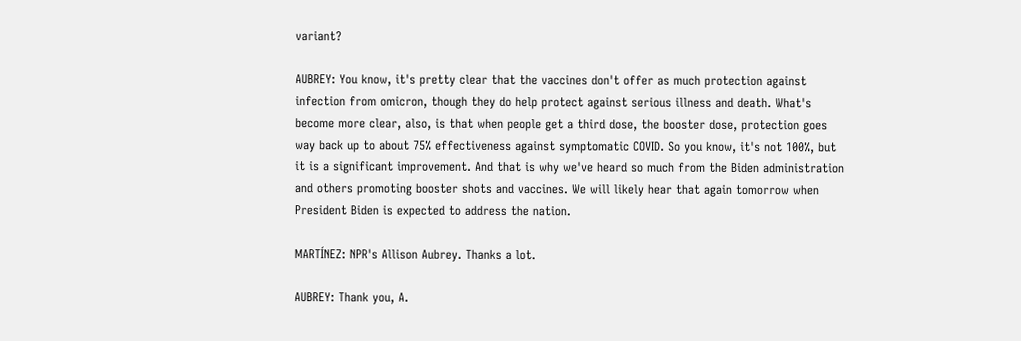variant?

AUBREY: You know, it's pretty clear that the vaccines don't offer as much protection against infection from omicron, though they do help protect against serious illness and death. What's become more clear, also, is that when people get a third dose, the booster dose, protection goes way back up to about 75% effectiveness against symptomatic COVID. So you know, it's not 100%, but it is a significant improvement. And that is why we've heard so much from the Biden administration and others promoting booster shots and vaccines. We will likely hear that again tomorrow when President Biden is expected to address the nation.

MARTÍNEZ: NPR's Allison Aubrey. Thanks a lot.

AUBREY: Thank you, A.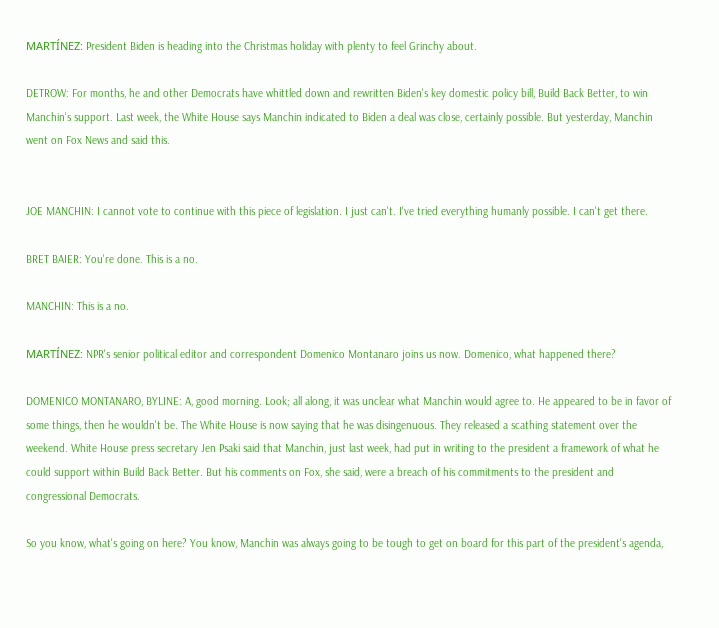MARTÍNEZ: President Biden is heading into the Christmas holiday with plenty to feel Grinchy about.

DETROW: For months, he and other Democrats have whittled down and rewritten Biden's key domestic policy bill, Build Back Better, to win Manchin's support. Last week, the White House says Manchin indicated to Biden a deal was close, certainly possible. But yesterday, Manchin went on Fox News and said this.


JOE MANCHIN: I cannot vote to continue with this piece of legislation. I just can't. I've tried everything humanly possible. I can't get there.

BRET BAIER: You're done. This is a no.

MANCHIN: This is a no.

MARTÍNEZ: NPR's senior political editor and correspondent Domenico Montanaro joins us now. Domenico, what happened there?

DOMENICO MONTANARO, BYLINE: A, good morning. Look; all along, it was unclear what Manchin would agree to. He appeared to be in favor of some things, then he wouldn't be. The White House is now saying that he was disingenuous. They released a scathing statement over the weekend. White House press secretary Jen Psaki said that Manchin, just last week, had put in writing to the president a framework of what he could support within Build Back Better. But his comments on Fox, she said, were a breach of his commitments to the president and congressional Democrats.

So you know, what's going on here? You know, Manchin was always going to be tough to get on board for this part of the president's agenda,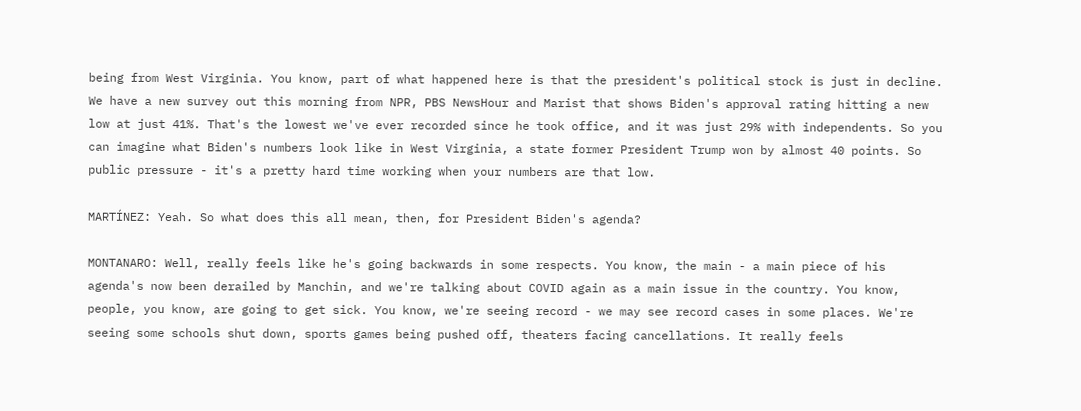being from West Virginia. You know, part of what happened here is that the president's political stock is just in decline. We have a new survey out this morning from NPR, PBS NewsHour and Marist that shows Biden's approval rating hitting a new low at just 41%. That's the lowest we've ever recorded since he took office, and it was just 29% with independents. So you can imagine what Biden's numbers look like in West Virginia, a state former President Trump won by almost 40 points. So public pressure - it's a pretty hard time working when your numbers are that low.

MARTÍNEZ: Yeah. So what does this all mean, then, for President Biden's agenda?

MONTANARO: Well, really feels like he's going backwards in some respects. You know, the main - a main piece of his agenda's now been derailed by Manchin, and we're talking about COVID again as a main issue in the country. You know, people, you know, are going to get sick. You know, we're seeing record - we may see record cases in some places. We're seeing some schools shut down, sports games being pushed off, theaters facing cancellations. It really feels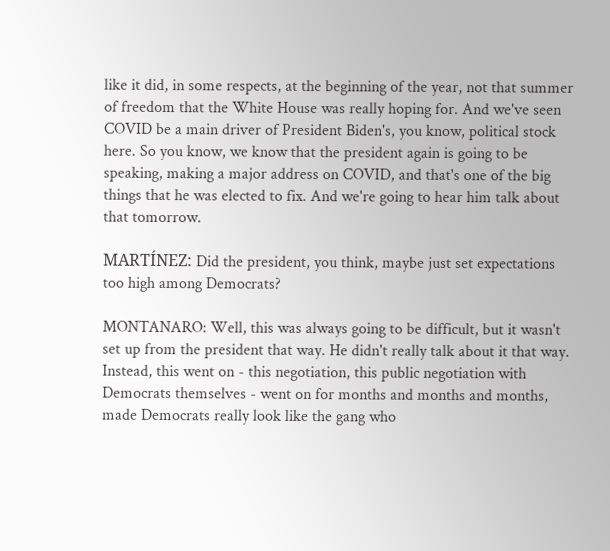like it did, in some respects, at the beginning of the year, not that summer of freedom that the White House was really hoping for. And we've seen COVID be a main driver of President Biden's, you know, political stock here. So you know, we know that the president again is going to be speaking, making a major address on COVID, and that's one of the big things that he was elected to fix. And we're going to hear him talk about that tomorrow.

MARTÍNEZ: Did the president, you think, maybe just set expectations too high among Democrats?

MONTANARO: Well, this was always going to be difficult, but it wasn't set up from the president that way. He didn't really talk about it that way. Instead, this went on - this negotiation, this public negotiation with Democrats themselves - went on for months and months and months, made Democrats really look like the gang who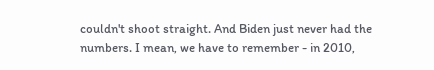couldn't shoot straight. And Biden just never had the numbers. I mean, we have to remember - in 2010,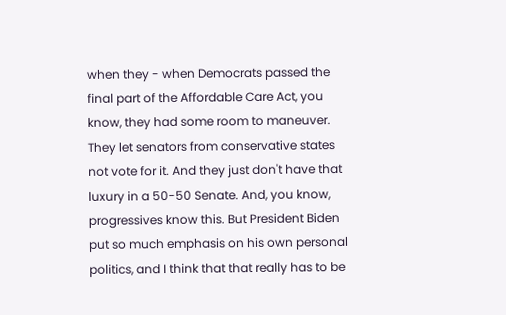when they - when Democrats passed the final part of the Affordable Care Act, you know, they had some room to maneuver. They let senators from conservative states not vote for it. And they just don't have that luxury in a 50-50 Senate. And, you know, progressives know this. But President Biden put so much emphasis on his own personal politics, and I think that that really has to be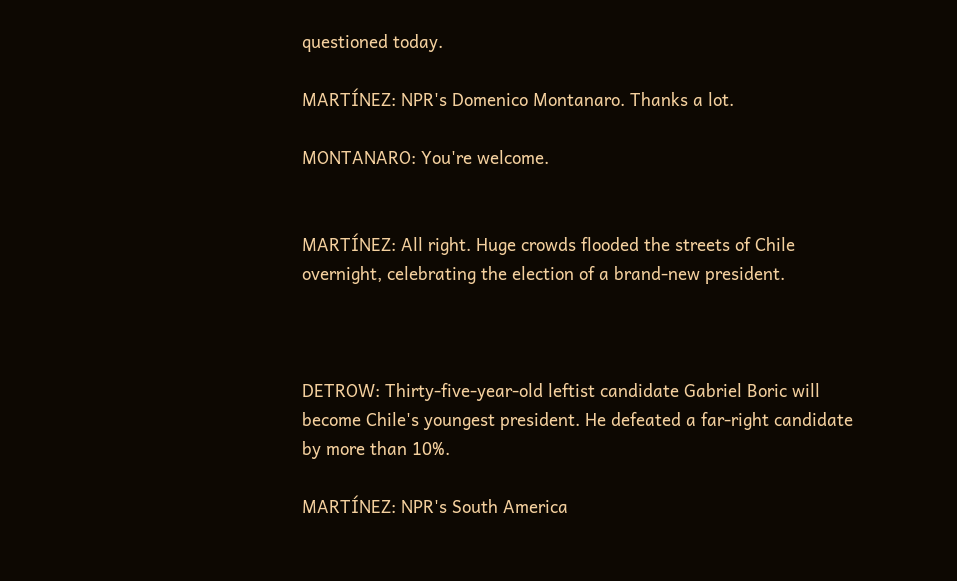questioned today.

MARTÍNEZ: NPR's Domenico Montanaro. Thanks a lot.

MONTANARO: You're welcome.


MARTÍNEZ: All right. Huge crowds flooded the streets of Chile overnight, celebrating the election of a brand-new president.



DETROW: Thirty-five-year-old leftist candidate Gabriel Boric will become Chile's youngest president. He defeated a far-right candidate by more than 10%.

MARTÍNEZ: NPR's South America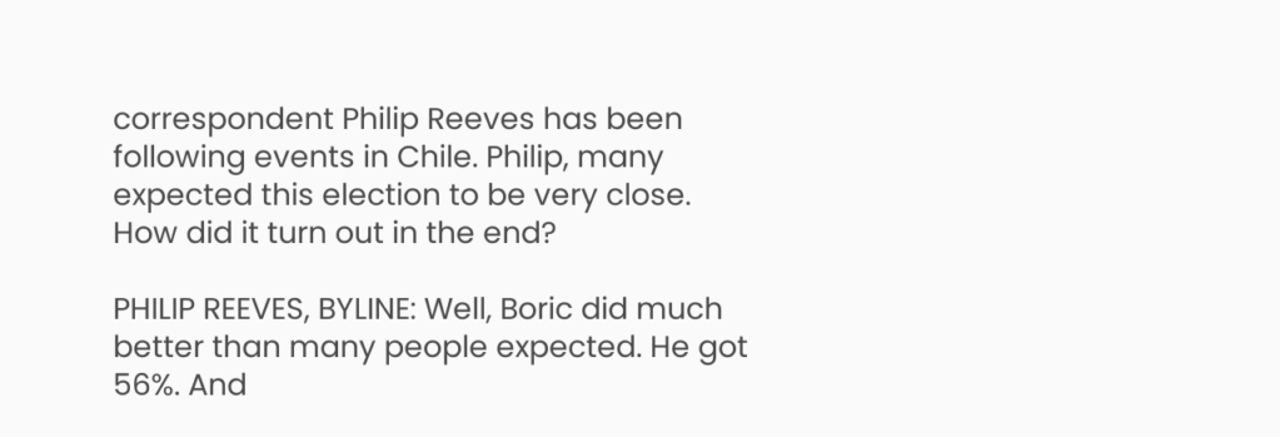correspondent Philip Reeves has been following events in Chile. Philip, many expected this election to be very close. How did it turn out in the end?

PHILIP REEVES, BYLINE: Well, Boric did much better than many people expected. He got 56%. And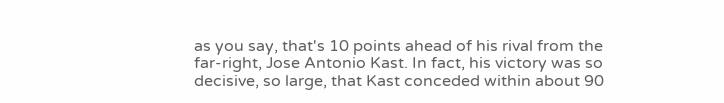as you say, that's 10 points ahead of his rival from the far-right, Jose Antonio Kast. In fact, his victory was so decisive, so large, that Kast conceded within about 90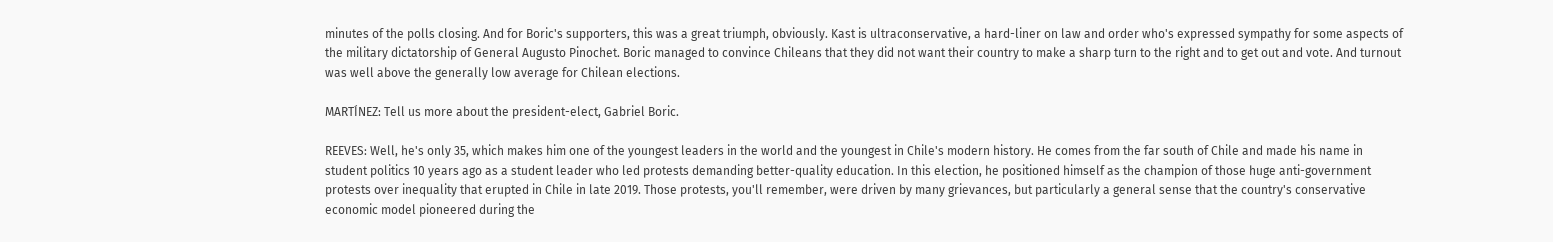minutes of the polls closing. And for Boric's supporters, this was a great triumph, obviously. Kast is ultraconservative, a hard-liner on law and order who's expressed sympathy for some aspects of the military dictatorship of General Augusto Pinochet. Boric managed to convince Chileans that they did not want their country to make a sharp turn to the right and to get out and vote. And turnout was well above the generally low average for Chilean elections.

MARTÍNEZ: Tell us more about the president-elect, Gabriel Boric.

REEVES: Well, he's only 35, which makes him one of the youngest leaders in the world and the youngest in Chile's modern history. He comes from the far south of Chile and made his name in student politics 10 years ago as a student leader who led protests demanding better-quality education. In this election, he positioned himself as the champion of those huge anti-government protests over inequality that erupted in Chile in late 2019. Those protests, you'll remember, were driven by many grievances, but particularly a general sense that the country's conservative economic model pioneered during the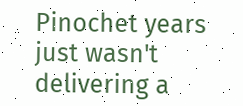Pinochet years just wasn't delivering a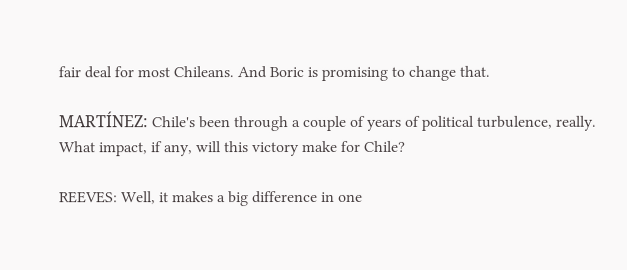fair deal for most Chileans. And Boric is promising to change that.

MARTÍNEZ: Chile's been through a couple of years of political turbulence, really. What impact, if any, will this victory make for Chile?

REEVES: Well, it makes a big difference in one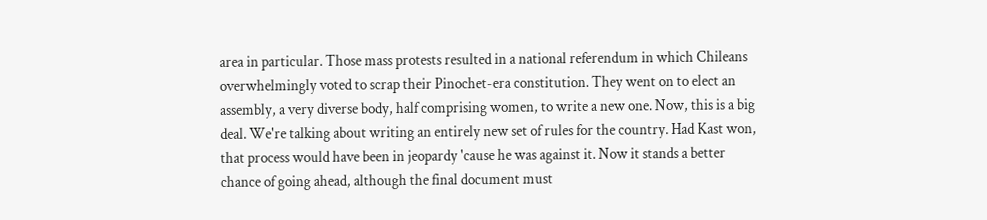area in particular. Those mass protests resulted in a national referendum in which Chileans overwhelmingly voted to scrap their Pinochet-era constitution. They went on to elect an assembly, a very diverse body, half comprising women, to write a new one. Now, this is a big deal. We're talking about writing an entirely new set of rules for the country. Had Kast won, that process would have been in jeopardy 'cause he was against it. Now it stands a better chance of going ahead, although the final document must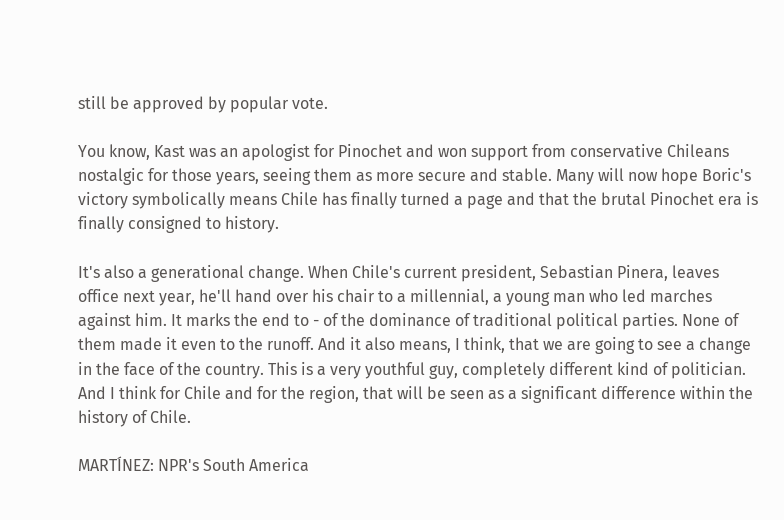still be approved by popular vote.

You know, Kast was an apologist for Pinochet and won support from conservative Chileans nostalgic for those years, seeing them as more secure and stable. Many will now hope Boric's victory symbolically means Chile has finally turned a page and that the brutal Pinochet era is finally consigned to history.

It's also a generational change. When Chile's current president, Sebastian Pinera, leaves office next year, he'll hand over his chair to a millennial, a young man who led marches against him. It marks the end to - of the dominance of traditional political parties. None of them made it even to the runoff. And it also means, I think, that we are going to see a change in the face of the country. This is a very youthful guy, completely different kind of politician. And I think for Chile and for the region, that will be seen as a significant difference within the history of Chile.

MARTÍNEZ: NPR's South America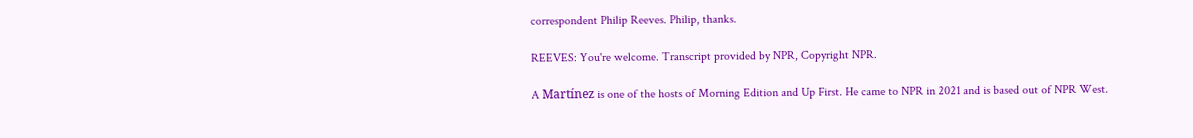correspondent Philip Reeves. Philip, thanks.

REEVES: You're welcome. Transcript provided by NPR, Copyright NPR.

A Martínez is one of the hosts of Morning Edition and Up First. He came to NPR in 2021 and is based out of NPR West.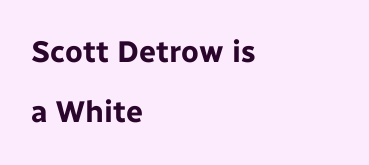Scott Detrow is a White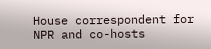House correspondent for NPR and co-hosts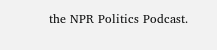the NPR Politics Podcast.